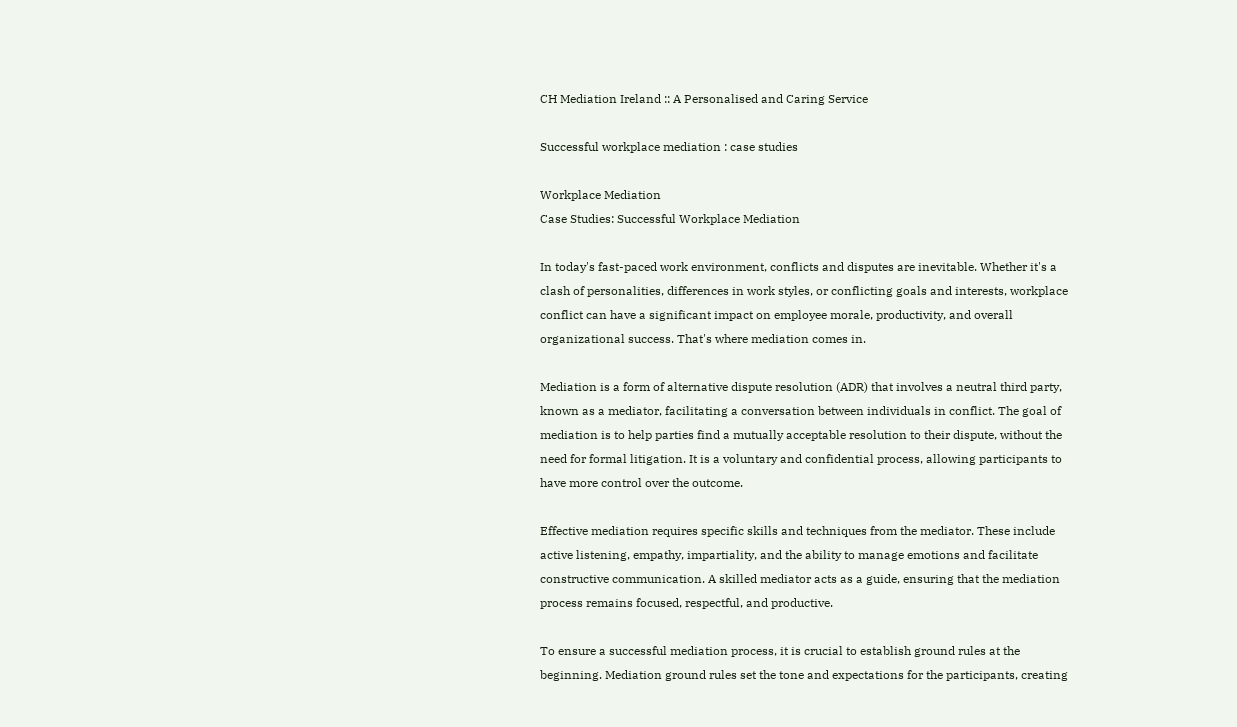CH Mediation Ireland :: A Personalised and Caring Service

Successful workplace mediation : case studies

Workplace Mediation
Case Studies: Successful Workplace Mediation

In today's fast-paced work environment, conflicts and disputes are inevitable. Whether it's a clash of personalities, differences in work styles, or conflicting goals and interests, workplace conflict can have a significant impact on employee morale, productivity, and overall organizational success. That's where mediation comes in.

Mediation is a form of alternative dispute resolution (ADR) that involves a neutral third party, known as a mediator, facilitating a conversation between individuals in conflict. The goal of mediation is to help parties find a mutually acceptable resolution to their dispute, without the need for formal litigation. It is a voluntary and confidential process, allowing participants to have more control over the outcome.

Effective mediation requires specific skills and techniques from the mediator. These include active listening, empathy, impartiality, and the ability to manage emotions and facilitate constructive communication. A skilled mediator acts as a guide, ensuring that the mediation process remains focused, respectful, and productive.

To ensure a successful mediation process, it is crucial to establish ground rules at the beginning. Mediation ground rules set the tone and expectations for the participants, creating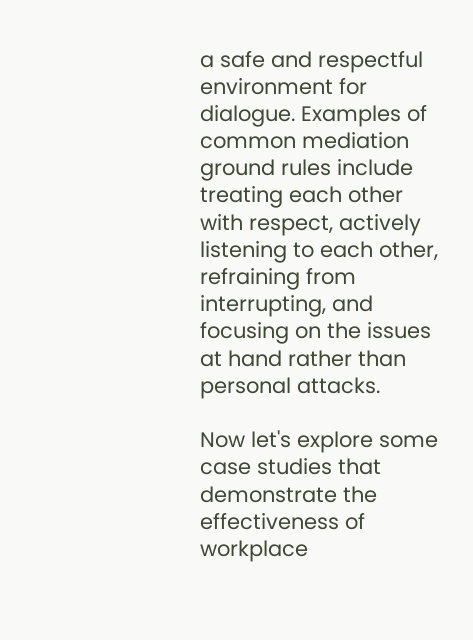a safe and respectful environment for dialogue. Examples of common mediation ground rules include treating each other with respect, actively listening to each other, refraining from interrupting, and focusing on the issues at hand rather than personal attacks.

Now let's explore some case studies that demonstrate the effectiveness of workplace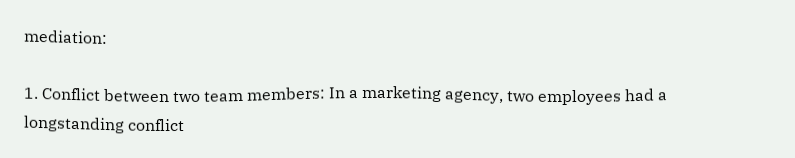mediation:

1. Conflict between two team members: In a marketing agency, two employees had a longstanding conflict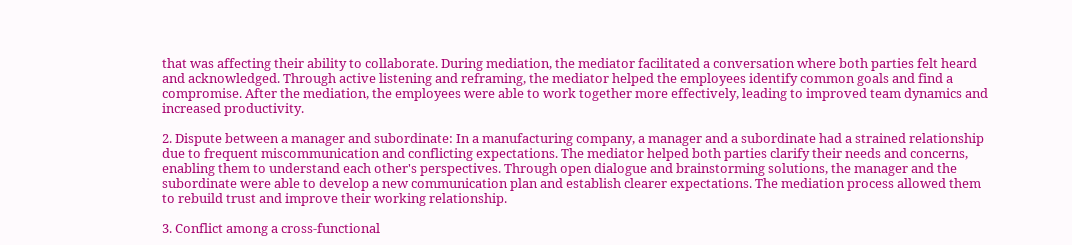that was affecting their ability to collaborate. During mediation, the mediator facilitated a conversation where both parties felt heard and acknowledged. Through active listening and reframing, the mediator helped the employees identify common goals and find a compromise. After the mediation, the employees were able to work together more effectively, leading to improved team dynamics and increased productivity.

2. Dispute between a manager and subordinate: In a manufacturing company, a manager and a subordinate had a strained relationship due to frequent miscommunication and conflicting expectations. The mediator helped both parties clarify their needs and concerns, enabling them to understand each other's perspectives. Through open dialogue and brainstorming solutions, the manager and the subordinate were able to develop a new communication plan and establish clearer expectations. The mediation process allowed them to rebuild trust and improve their working relationship.

3. Conflict among a cross-functional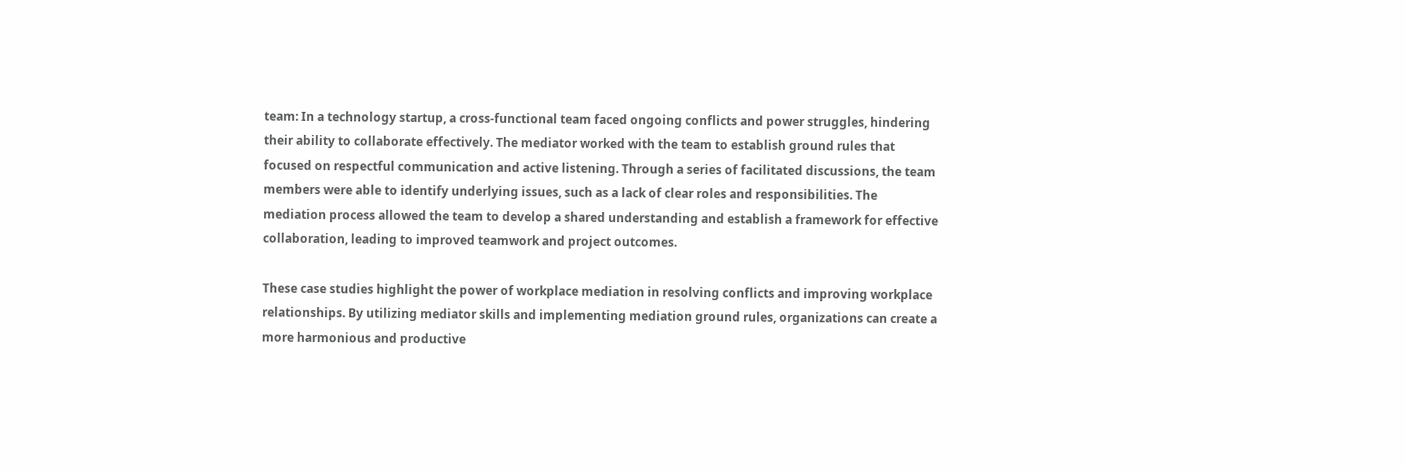team: In a technology startup, a cross-functional team faced ongoing conflicts and power struggles, hindering their ability to collaborate effectively. The mediator worked with the team to establish ground rules that focused on respectful communication and active listening. Through a series of facilitated discussions, the team members were able to identify underlying issues, such as a lack of clear roles and responsibilities. The mediation process allowed the team to develop a shared understanding and establish a framework for effective collaboration, leading to improved teamwork and project outcomes.

These case studies highlight the power of workplace mediation in resolving conflicts and improving workplace relationships. By utilizing mediator skills and implementing mediation ground rules, organizations can create a more harmonious and productive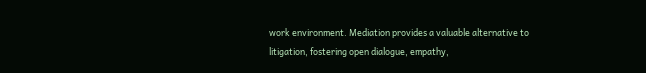work environment. Mediation provides a valuable alternative to litigation, fostering open dialogue, empathy,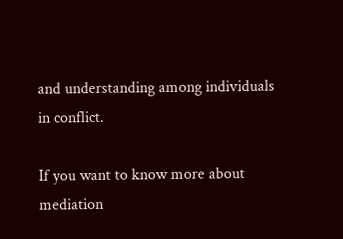and understanding among individuals in conflict.

If you want to know more about mediation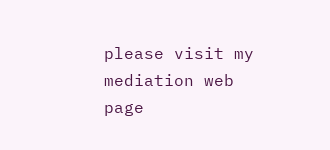please visit my mediation web page